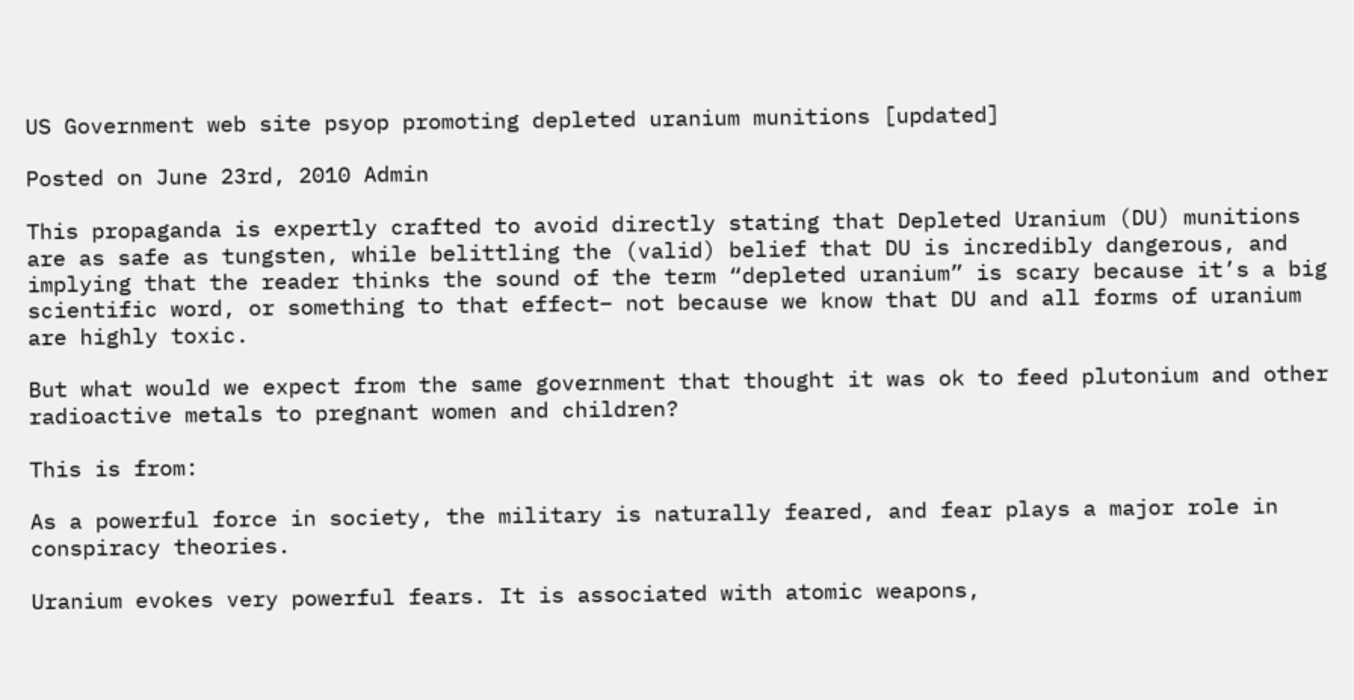US Government web site psyop promoting depleted uranium munitions [updated]

Posted on June 23rd, 2010 Admin

This propaganda is expertly crafted to avoid directly stating that Depleted Uranium (DU) munitions are as safe as tungsten, while belittling the (valid) belief that DU is incredibly dangerous, and implying that the reader thinks the sound of the term “depleted uranium” is scary because it’s a big scientific word, or something to that effect– not because we know that DU and all forms of uranium are highly toxic.

But what would we expect from the same government that thought it was ok to feed plutonium and other radioactive metals to pregnant women and children?

This is from:

As a powerful force in society, the military is naturally feared, and fear plays a major role in conspiracy theories.

Uranium evokes very powerful fears. It is associated with atomic weapons,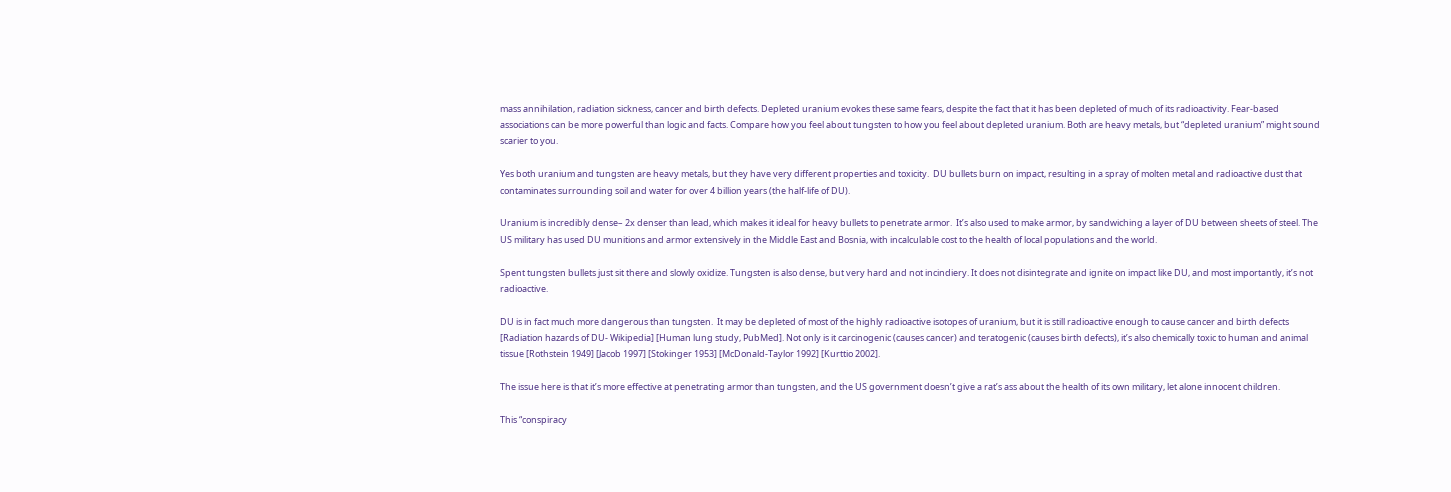mass annihilation, radiation sickness, cancer and birth defects. Depleted uranium evokes these same fears, despite the fact that it has been depleted of much of its radioactivity. Fear-based associations can be more powerful than logic and facts. Compare how you feel about tungsten to how you feel about depleted uranium. Both are heavy metals, but “depleted uranium” might sound scarier to you.

Yes both uranium and tungsten are heavy metals, but they have very different properties and toxicity.  DU bullets burn on impact, resulting in a spray of molten metal and radioactive dust that contaminates surrounding soil and water for over 4 billion years (the half-life of DU).

Uranium is incredibly dense– 2x denser than lead, which makes it ideal for heavy bullets to penetrate armor.  It’s also used to make armor, by sandwiching a layer of DU between sheets of steel. The US military has used DU munitions and armor extensively in the Middle East and Bosnia, with incalculable cost to the health of local populations and the world.

Spent tungsten bullets just sit there and slowly oxidize. Tungsten is also dense, but very hard and not incindiery. It does not disintegrate and ignite on impact like DU, and most importantly, it’s not radioactive.

DU is in fact much more dangerous than tungsten.  It may be depleted of most of the highly radioactive isotopes of uranium, but it is still radioactive enough to cause cancer and birth defects [Radiation hazards of DU- Wikipedia] [Human lung study, PubMed]. Not only is it carcinogenic (causes cancer) and teratogenic (causes birth defects), it’s also chemically toxic to human and animal tissue [Rothstein 1949] [Jacob 1997] [Stokinger 1953] [McDonald-Taylor 1992] [Kurttio 2002].

The issue here is that it’s more effective at penetrating armor than tungsten, and the US government doesn’t give a rat’s ass about the health of its own military, let alone innocent children.

This “conspiracy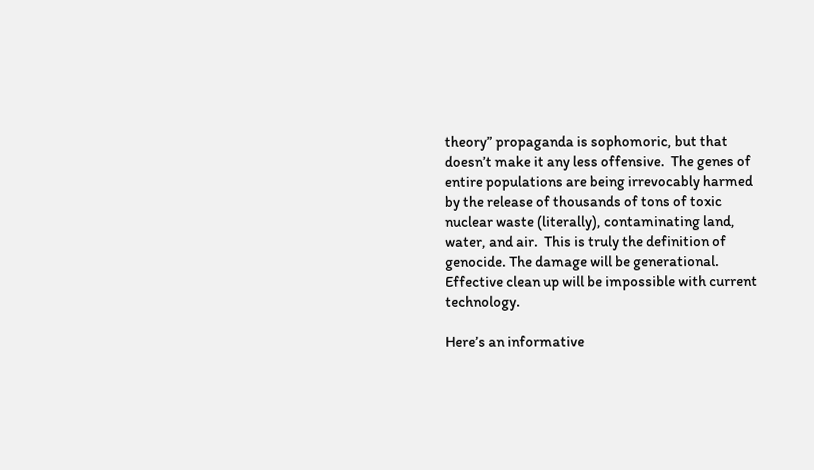theory” propaganda is sophomoric, but that doesn’t make it any less offensive.  The genes of entire populations are being irrevocably harmed by the release of thousands of tons of toxic nuclear waste (literally), contaminating land, water, and air.  This is truly the definition of genocide. The damage will be generational.  Effective clean up will be impossible with current technology.

Here’s an informative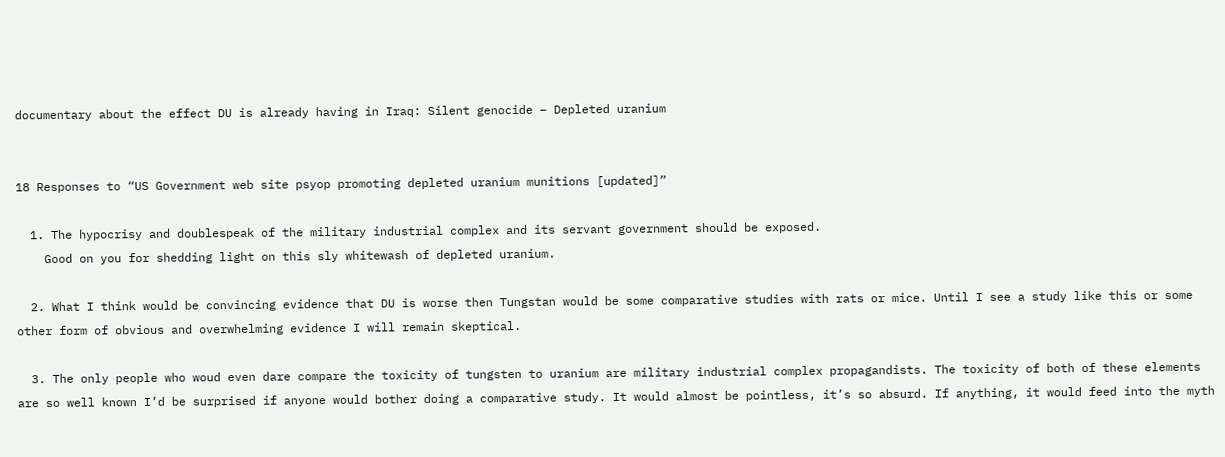documentary about the effect DU is already having in Iraq: Silent genocide – Depleted uranium


18 Responses to “US Government web site psyop promoting depleted uranium munitions [updated]”

  1. The hypocrisy and doublespeak of the military industrial complex and its servant government should be exposed.
    Good on you for shedding light on this sly whitewash of depleted uranium.

  2. What I think would be convincing evidence that DU is worse then Tungstan would be some comparative studies with rats or mice. Until I see a study like this or some other form of obvious and overwhelming evidence I will remain skeptical.

  3. The only people who woud even dare compare the toxicity of tungsten to uranium are military industrial complex propagandists. The toxicity of both of these elements are so well known I’d be surprised if anyone would bother doing a comparative study. It would almost be pointless, it’s so absurd. If anything, it would feed into the myth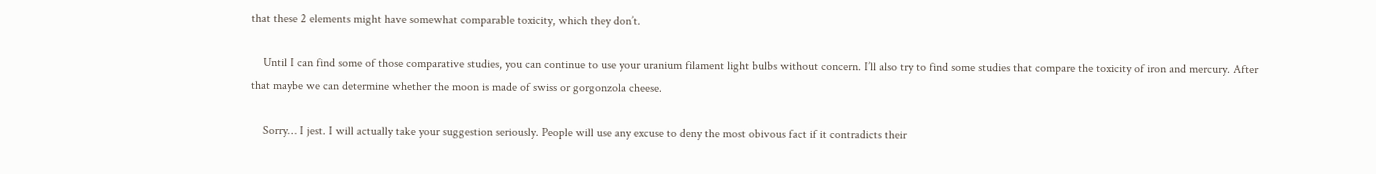that these 2 elements might have somewhat comparable toxicity, which they don’t.

    Until I can find some of those comparative studies, you can continue to use your uranium filament light bulbs without concern. I’ll also try to find some studies that compare the toxicity of iron and mercury. After that maybe we can determine whether the moon is made of swiss or gorgonzola cheese.

    Sorry… I jest. I will actually take your suggestion seriously. People will use any excuse to deny the most obivous fact if it contradicts their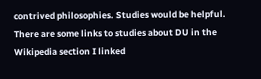contrived philosophies. Studies would be helpful. There are some links to studies about DU in the Wikipedia section I linked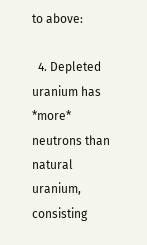to above:

  4. Depleted uranium has *more* neutrons than natural uranium, consisting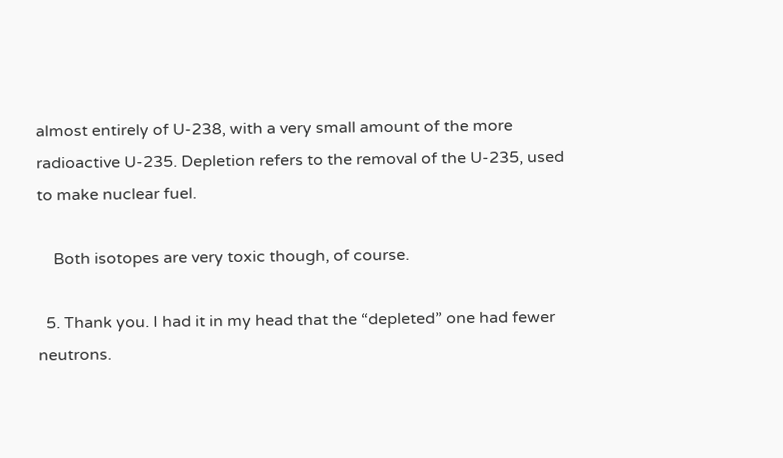almost entirely of U-238, with a very small amount of the more radioactive U-235. Depletion refers to the removal of the U-235, used to make nuclear fuel.

    Both isotopes are very toxic though, of course.

  5. Thank you. I had it in my head that the “depleted” one had fewer neutrons.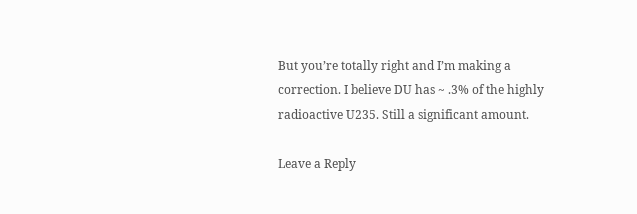But you’re totally right and I’m making a correction. I believe DU has ~ .3% of the highly radioactive U235. Still a significant amount.

Leave a Reply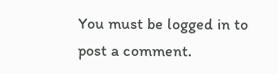You must be logged in to post a comment.